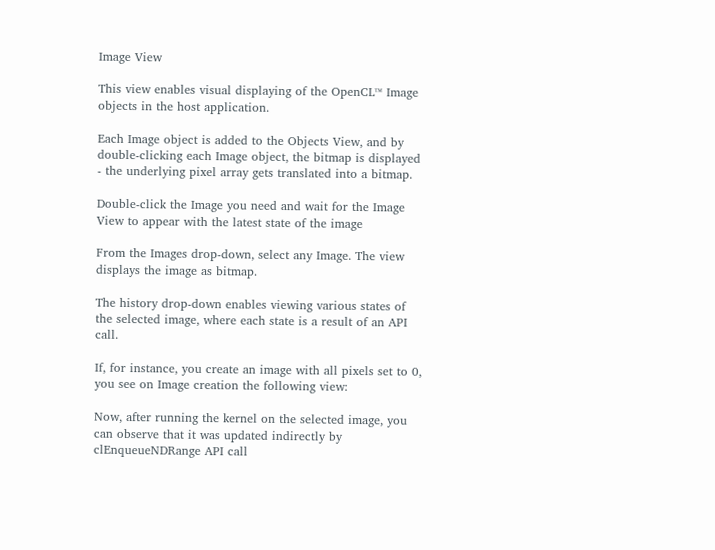Image View

This view enables visual displaying of the OpenCL™ Image objects in the host application.

Each Image object is added to the Objects View, and by double-clicking each Image object, the bitmap is displayed - the underlying pixel array gets translated into a bitmap.

Double-click the Image you need and wait for the Image View to appear with the latest state of the image

From the Images drop-down, select any Image. The view displays the image as bitmap.

The history drop-down enables viewing various states of the selected image, where each state is a result of an API call.

If, for instance, you create an image with all pixels set to 0, you see on Image creation the following view:

Now, after running the kernel on the selected image, you can observe that it was updated indirectly by clEnqueueNDRange API call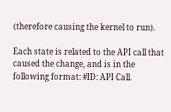(therefore causing the kernel to run).

Each state is related to the API call that caused the change, and is in the following format: #ID: API Call.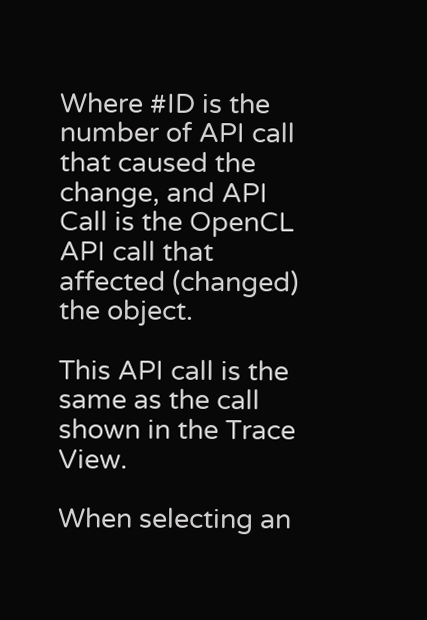Where #ID is the number of API call that caused the change, and API Call is the OpenCL API call that affected (changed) the object.

This API call is the same as the call shown in the Trace View.

When selecting an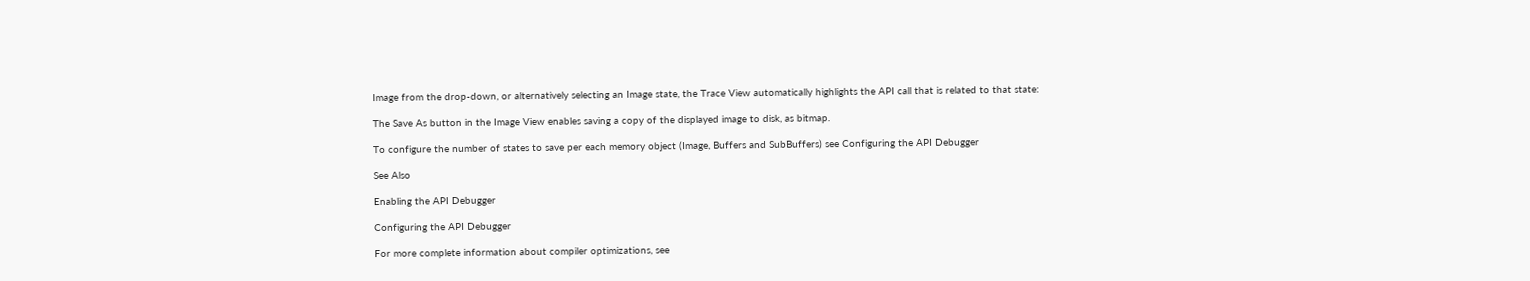Image from the drop-down, or alternatively selecting an Image state, the Trace View automatically highlights the API call that is related to that state:

The Save As button in the Image View enables saving a copy of the displayed image to disk, as bitmap.

To configure the number of states to save per each memory object (Image, Buffers and SubBuffers) see Configuring the API Debugger

See Also

Enabling the API Debugger

Configuring the API Debugger

For more complete information about compiler optimizations, see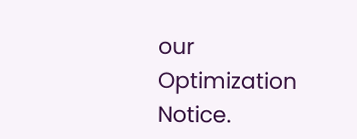our Optimization Notice.